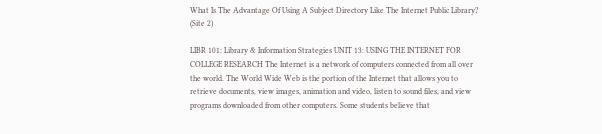What Is The Advantage Of Using A Subject Directory Like The Internet Public Library? (Site 2)

LIBR 101: Library & Information Strategies UNIT 13: USING THE INTERNET FOR COLLEGE RESEARCH The Internet is a network of computers connected from all over the world. The World Wide Web is the portion of the Internet that allows you to retrieve documents, view images, animation and video, listen to sound files, and view programs downloaded from other computers. Some students believe that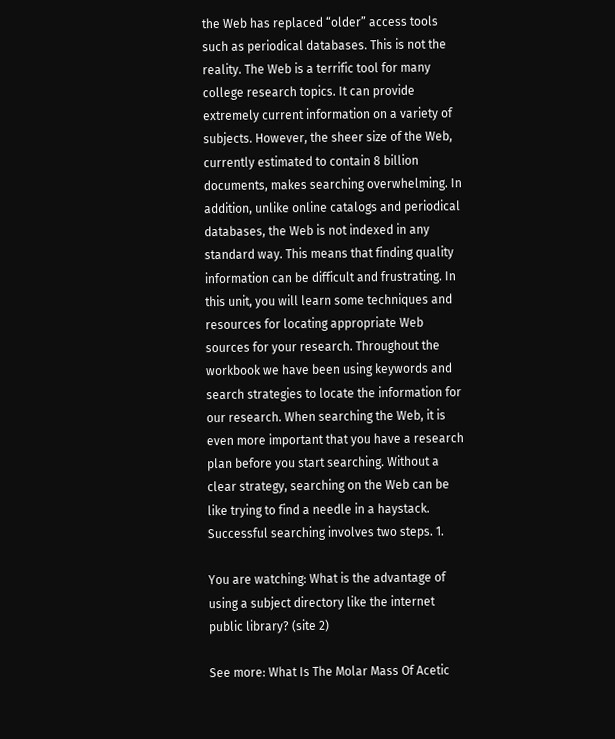the Web has replaced “older” access tools such as periodical databases. This is not the reality. The Web is a terrific tool for many college research topics. It can provide extremely current information on a variety of subjects. However, the sheer size of the Web, currently estimated to contain 8 billion documents, makes searching overwhelming. In addition, unlike online catalogs and periodical databases, the Web is not indexed in any standard way. This means that finding quality information can be difficult and frustrating. In this unit, you will learn some techniques and resources for locating appropriate Web sources for your research. Throughout the workbook we have been using keywords and search strategies to locate the information for our research. When searching the Web, it is even more important that you have a research plan before you start searching. Without a clear strategy, searching on the Web can be like trying to find a needle in a haystack. Successful searching involves two steps. 1.

You are watching: What is the advantage of using a subject directory like the internet public library? (site 2)

See more: What Is The Molar Mass Of Acetic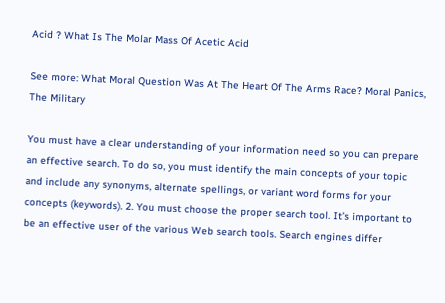Acid ? What Is The Molar Mass Of Acetic Acid

See more: What Moral Question Was At The Heart Of The Arms Race? Moral Panics, The Military

You must have a clear understanding of your information need so you can prepare an effective search. To do so, you must identify the main concepts of your topic and include any synonyms, alternate spellings, or variant word forms for your concepts (keywords). 2. You must choose the proper search tool. It’s important to be an effective user of the various Web search tools. Search engines differ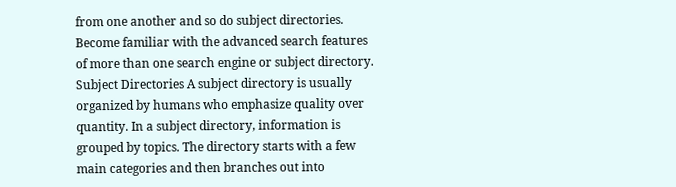from one another and so do subject directories. Become familiar with the advanced search features of more than one search engine or subject directory. Subject Directories A subject directory is usually organized by humans who emphasize quality over quantity. In a subject directory, information is grouped by topics. The directory starts with a few main categories and then branches out into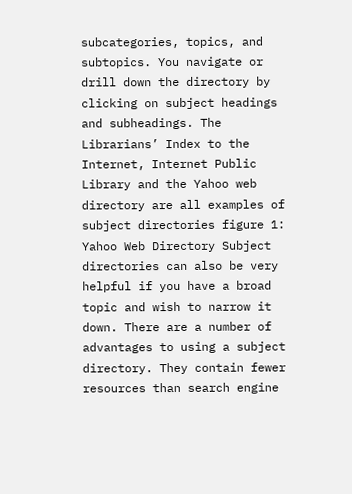subcategories, topics, and subtopics. You navigate or drill down the directory by clicking on subject headings and subheadings. The Librarians’ Index to the Internet, Internet Public Library and the Yahoo web directory are all examples of subject directories figure 1: Yahoo Web Directory Subject directories can also be very helpful if you have a broad topic and wish to narrow it down. There are a number of advantages to using a subject directory. They contain fewer resources than search engine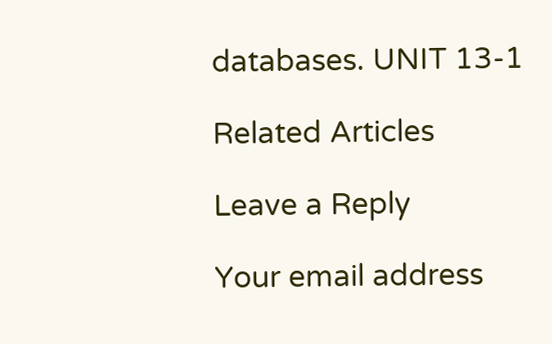databases. UNIT 13-1

Related Articles

Leave a Reply

Your email address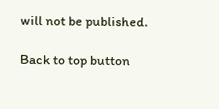will not be published.

Back to top button